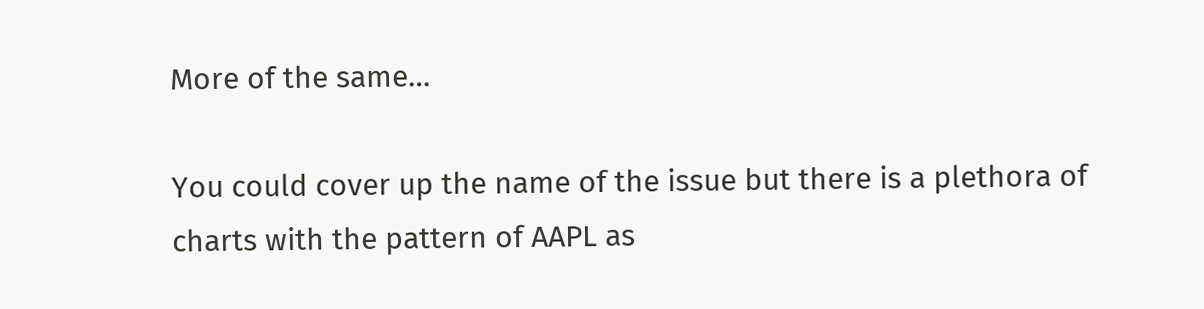More of the same…

You could cover up the name of the issue but there is a plethora of charts with the pattern of AAPL as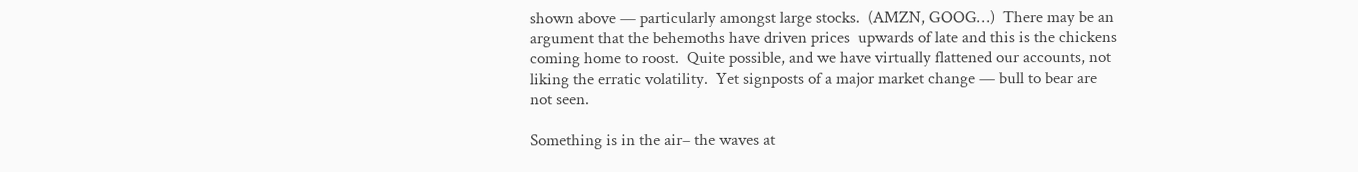shown above — particularly amongst large stocks.  (AMZN, GOOG…)  There may be an argument that the behemoths have driven prices  upwards of late and this is the chickens coming home to roost.  Quite possible, and we have virtually flattened our accounts, not liking the erratic volatility.  Yet signposts of a major market change — bull to bear are not seen.

Something is in the air– the waves at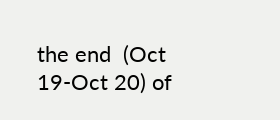the end  (Oct 19-Oct 20) of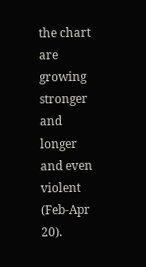the chart are growing stronger and longer and even violent (Feb-Apr 20).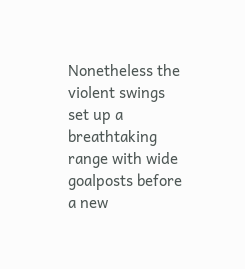Nonetheless the violent swings set up a breathtaking  range with wide goalposts before a new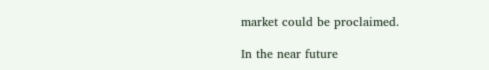market could be proclaimed.

In the near future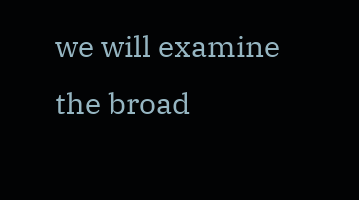we will examine the broad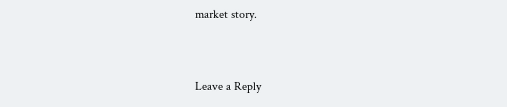market story.


Leave a Reply